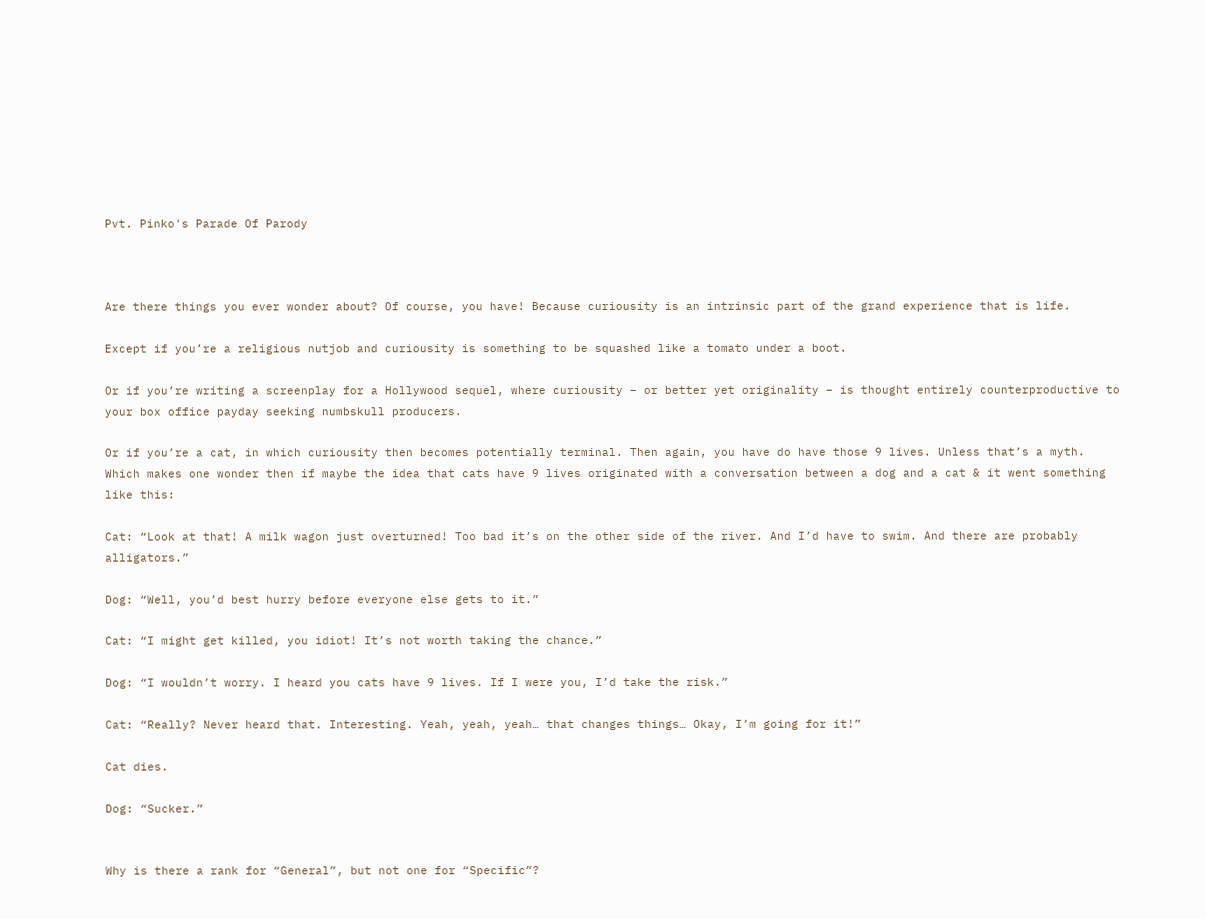Pvt. Pinko's Parade Of Parody



Are there things you ever wonder about? Of course, you have! Because curiousity is an intrinsic part of the grand experience that is life.

Except if you’re a religious nutjob and curiousity is something to be squashed like a tomato under a boot.

Or if you’re writing a screenplay for a Hollywood sequel, where curiousity – or better yet originality – is thought entirely counterproductive to your box office payday seeking numbskull producers.

Or if you’re a cat, in which curiousity then becomes potentially terminal. Then again, you have do have those 9 lives. Unless that’s a myth. Which makes one wonder then if maybe the idea that cats have 9 lives originated with a conversation between a dog and a cat & it went something like this:

Cat: “Look at that! A milk wagon just overturned! Too bad it’s on the other side of the river. And I’d have to swim. And there are probably alligators.”

Dog: “Well, you’d best hurry before everyone else gets to it.”

Cat: “I might get killed, you idiot! It’s not worth taking the chance.”

Dog: “I wouldn’t worry. I heard you cats have 9 lives. If I were you, I’d take the risk.”

Cat: “Really? Never heard that. Interesting. Yeah, yeah, yeah… that changes things… Okay, I’m going for it!”

Cat dies.

Dog: “Sucker.”


Why is there a rank for “General”, but not one for “Specific”?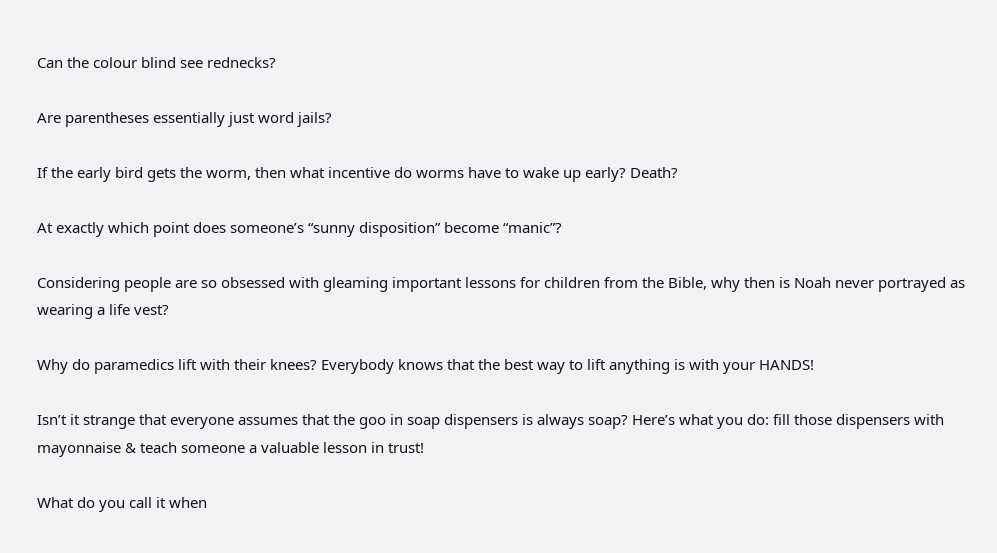Can the colour blind see rednecks?

Are parentheses essentially just word jails?

If the early bird gets the worm, then what incentive do worms have to wake up early? Death?

At exactly which point does someone’s “sunny disposition” become “manic”?

Considering people are so obsessed with gleaming important lessons for children from the Bible, why then is Noah never portrayed as wearing a life vest?

Why do paramedics lift with their knees? Everybody knows that the best way to lift anything is with your HANDS!

Isn’t it strange that everyone assumes that the goo in soap dispensers is always soap? Here’s what you do: fill those dispensers with mayonnaise & teach someone a valuable lesson in trust!

What do you call it when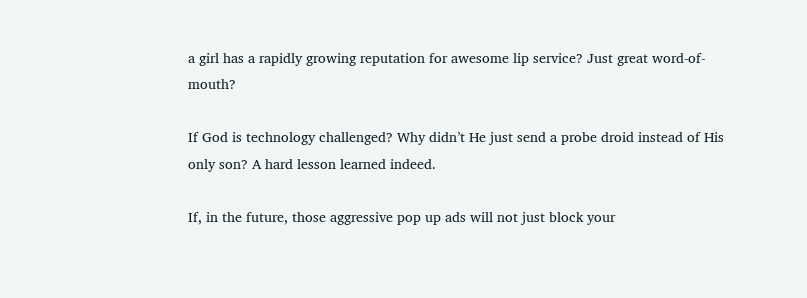a girl has a rapidly growing reputation for awesome lip service? Just great word-of-mouth?

If God is technology challenged? Why didn’t He just send a probe droid instead of His only son? A hard lesson learned indeed.

If, in the future, those aggressive pop up ads will not just block your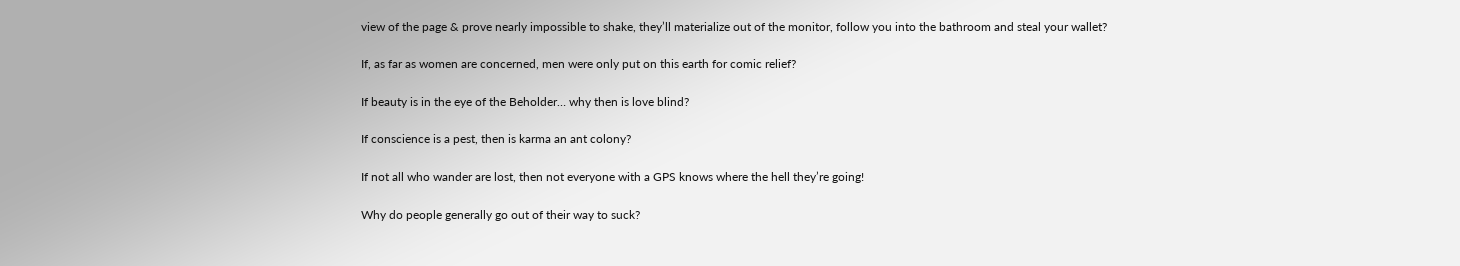view of the page & prove nearly impossible to shake, they’ll materialize out of the monitor, follow you into the bathroom and steal your wallet?

If, as far as women are concerned, men were only put on this earth for comic relief?

If beauty is in the eye of the Beholder… why then is love blind?

If conscience is a pest, then is karma an ant colony?

If not all who wander are lost, then not everyone with a GPS knows where the hell they’re going!

Why do people generally go out of their way to suck?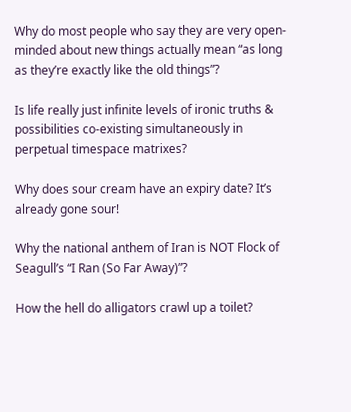Why do most people who say they are very open-minded about new things actually mean “as long as they’re exactly like the old things”?

Is life really just infinite levels of ironic truths & possibilities co-existing simultaneously in perpetual timespace matrixes?

Why does sour cream have an expiry date? It’s already gone sour!

Why the national anthem of Iran is NOT Flock of Seagull’s “I Ran (So Far Away)”?

How the hell do alligators crawl up a toilet?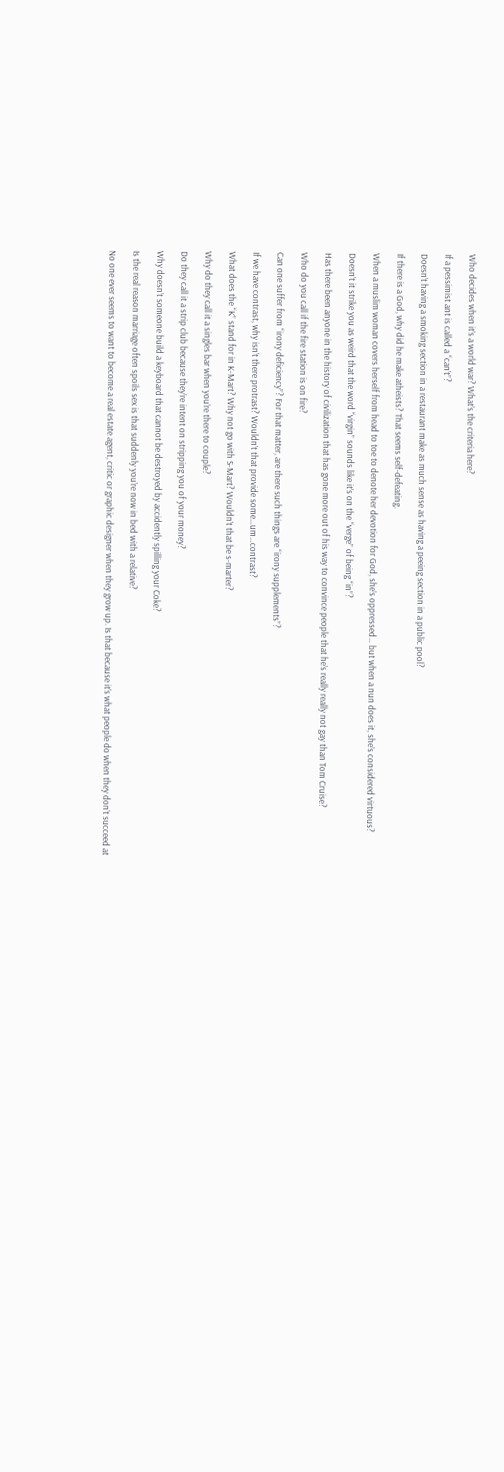Who decides when it’s a world war? What’s the criteria here?

If a pessimist ant is called a “can’t”?

Doesn’t having a smoking section in a restaurant make as much sense as having a peeing section in a public pool?

If there is a God, why did he make atheists? That seems self-defeating.

When a muslim woman covers herself from head to toe to denote her devotion for God, she’s oppressed… but when a nun does it, she’s considered virtuous?

Doesn’t it strike you as weird that the word “virgin” sounds like it’s on the “verge” of being “in”?

Has there been anyone in the history of civilization that has gone more out of his way to convince people that he’s really really not gay than Tom Cruise?

Who do you call if the fire station is on fire?

Can one suffer from “irony deficiency”? For that matter, are there such things are “irony supplements”?

If we have contrast, why isn’t there protrast? Wouldn’t that provide some…um…contrast?

What does the “K” stand for in K-Mart? Why not go with S-Mart? Wouldn’t that be s-marter?

Why do they call it a singles bar when you’re there to couple?

Do they call it a strip club because they’re intent on stripping you of your money?

Why doesn’t someone build a keyboard that cannot be destroyed by accidently spilling your Coke?

Is the real reason marriage often spoils sex is that suddenly you’re now in bed with a relative?

No one ever seems to want to become a real estate agent, critic or graphic designer when they grow up. Is that because it’s what people do when they don’t succeed at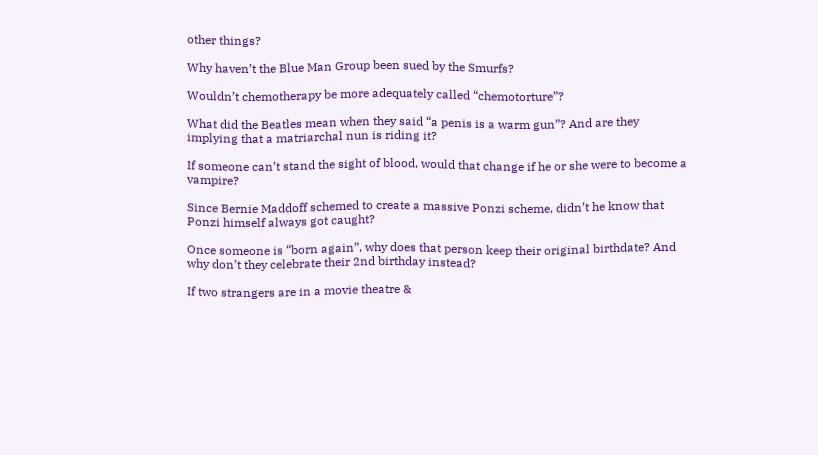other things?

Why haven’t the Blue Man Group been sued by the Smurfs?

Wouldn’t chemotherapy be more adequately called “chemotorture”?

What did the Beatles mean when they said “a penis is a warm gun”? And are they implying that a matriarchal nun is riding it?

If someone can’t stand the sight of blood, would that change if he or she were to become a vampire?

Since Bernie Maddoff schemed to create a massive Ponzi scheme, didn’t he know that Ponzi himself always got caught?

Once someone is “born again”, why does that person keep their original birthdate? And why don’t they celebrate their 2nd birthday instead?

If two strangers are in a movie theatre &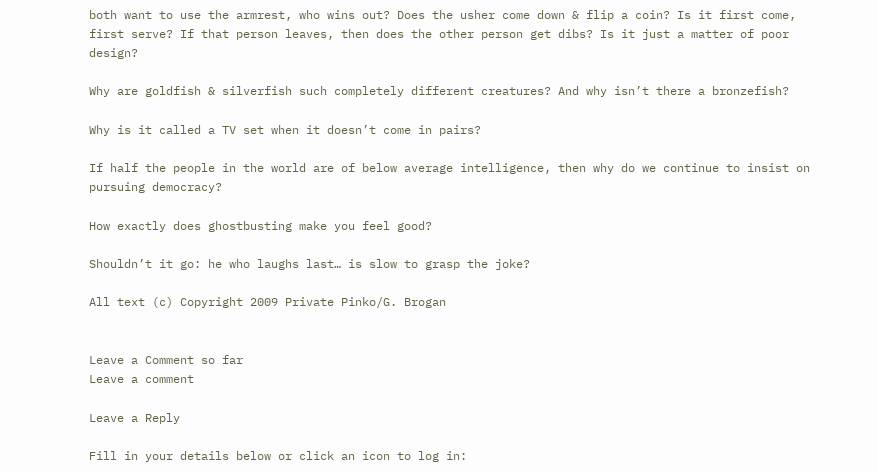both want to use the armrest, who wins out? Does the usher come down & flip a coin? Is it first come, first serve? If that person leaves, then does the other person get dibs? Is it just a matter of poor design?

Why are goldfish & silverfish such completely different creatures? And why isn’t there a bronzefish?

Why is it called a TV set when it doesn’t come in pairs?

If half the people in the world are of below average intelligence, then why do we continue to insist on pursuing democracy?

How exactly does ghostbusting make you feel good?

Shouldn’t it go: he who laughs last… is slow to grasp the joke?

All text (c) Copyright 2009 Private Pinko/G. Brogan


Leave a Comment so far
Leave a comment

Leave a Reply

Fill in your details below or click an icon to log in: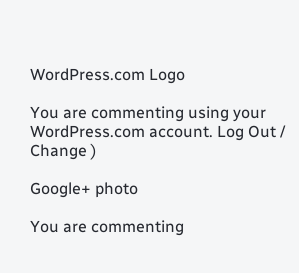WordPress.com Logo

You are commenting using your WordPress.com account. Log Out /  Change )

Google+ photo

You are commenting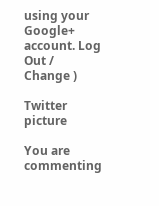using your Google+ account. Log Out /  Change )

Twitter picture

You are commenting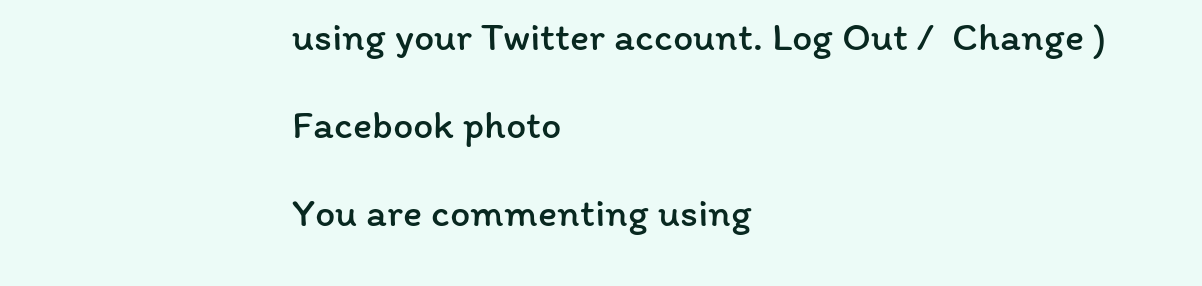using your Twitter account. Log Out /  Change )

Facebook photo

You are commenting using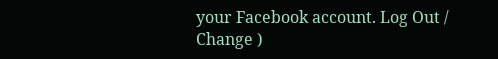your Facebook account. Log Out /  Change )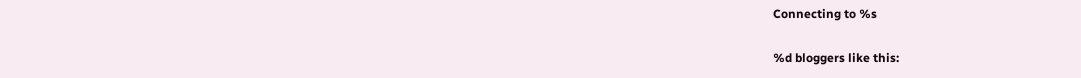Connecting to %s

%d bloggers like this: